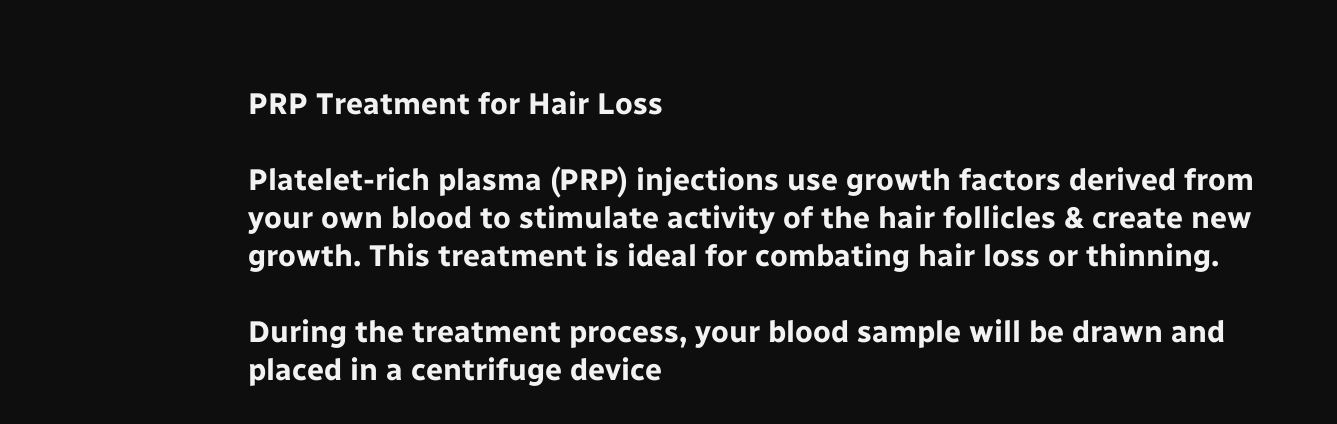PRP Treatment for Hair Loss

Platelet-rich plasma (PRP) injections use growth factors derived from your own blood to stimulate activity of the hair follicles & create new growth. This treatment is ideal for combating hair loss or thinning.

During the treatment process, your blood sample will be drawn and placed in a centrifuge device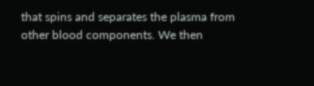that spins and separates the plasma from other blood components. We then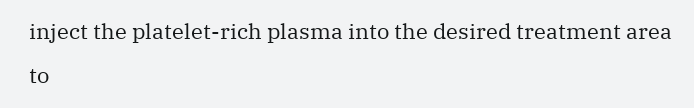inject the platelet-rich plasma into the desired treatment area to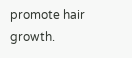promote hair growth.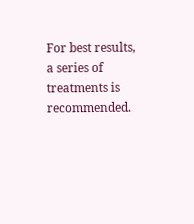For best results, a series of treatments is recommended.